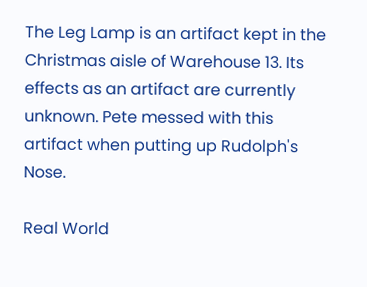The Leg Lamp is an artifact kept in the Christmas aisle of Warehouse 13. Its effects as an artifact are currently unknown. Pete messed with this artifact when putting up Rudolph's Nose.

Real World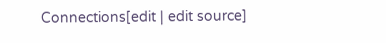Connections[edit | edit source]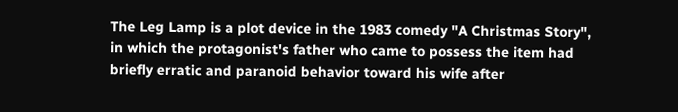The Leg Lamp is a plot device in the 1983 comedy "A Christmas Story", in which the protagonist's father who came to possess the item had briefly erratic and paranoid behavior toward his wife after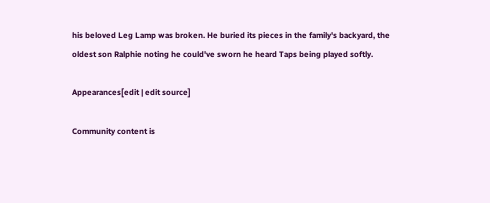his beloved Leg Lamp was broken. He buried its pieces in the family's backyard, the oldest son Ralphie noting he could've sworn he heard Taps being played softly.

Appearances[edit | edit source]

Community content is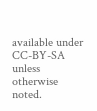available under CC-BY-SA unless otherwise noted.